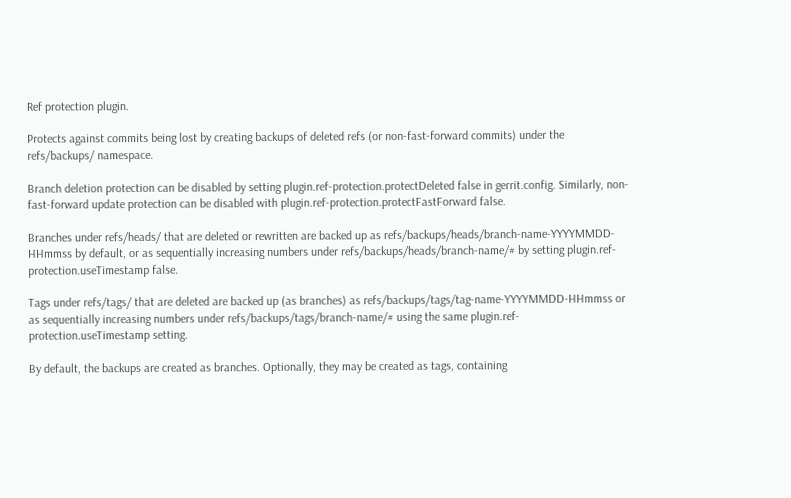Ref protection plugin.

Protects against commits being lost by creating backups of deleted refs (or non-fast-forward commits) under the refs/backups/ namespace.

Branch deletion protection can be disabled by setting plugin.ref-protection.protectDeleted false in gerrit.config. Similarly, non-fast-forward update protection can be disabled with plugin.ref-protection.protectFastForward false.

Branches under refs/heads/ that are deleted or rewritten are backed up as refs/backups/heads/branch-name-YYYYMMDD-HHmmss by default, or as sequentially increasing numbers under refs/backups/heads/branch-name/# by setting plugin.ref-protection.useTimestamp false.

Tags under refs/tags/ that are deleted are backed up (as branches) as refs/backups/tags/tag-name-YYYYMMDD-HHmmss or as sequentially increasing numbers under refs/backups/tags/branch-name/# using the same plugin.ref-protection.useTimestamp setting.

By default, the backups are created as branches. Optionally, they may be created as tags, containing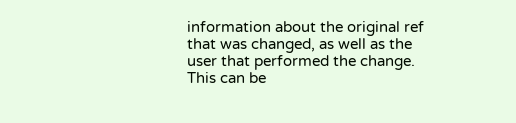information about the original ref that was changed, as well as the user that performed the change. This can be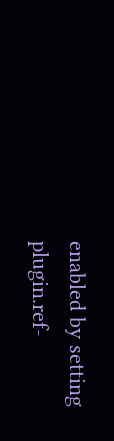enabled by setting plugin.ref-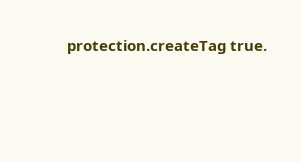protection.createTag true.